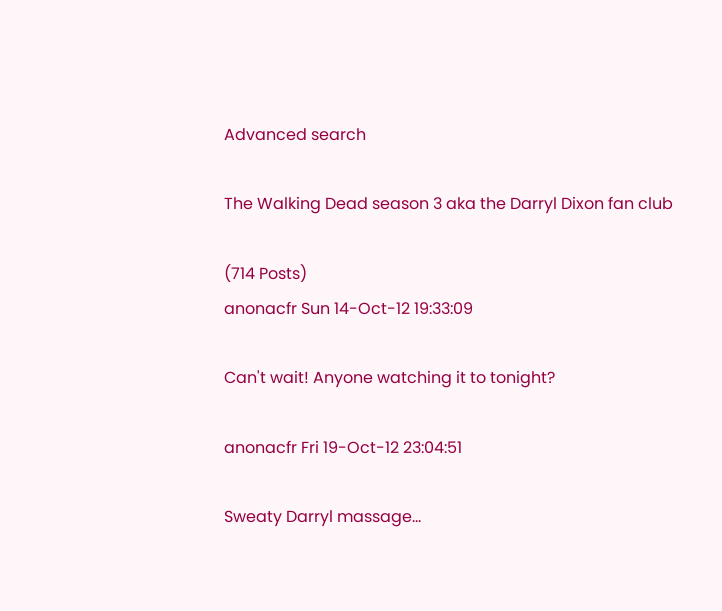Advanced search

The Walking Dead season 3 aka the Darryl Dixon fan club

(714 Posts)
anonacfr Sun 14-Oct-12 19:33:09

Can't wait! Anyone watching it to tonight?

anonacfr Fri 19-Oct-12 23:04:51

Sweaty Darryl massage...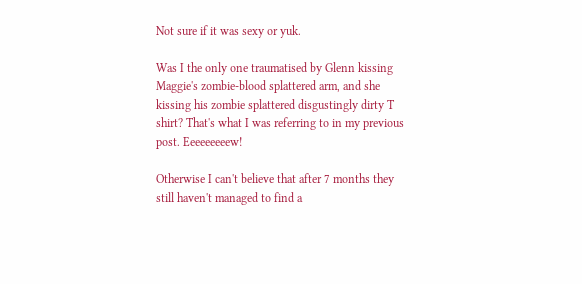Not sure if it was sexy or yuk.

Was I the only one traumatised by Glenn kissing Maggie's zombie-blood splattered arm, and she kissing his zombie splattered disgustingly dirty T shirt? That's what I was referring to in my previous post. Eeeeeeeeew!

Otherwise I can't believe that after 7 months they still haven't managed to find a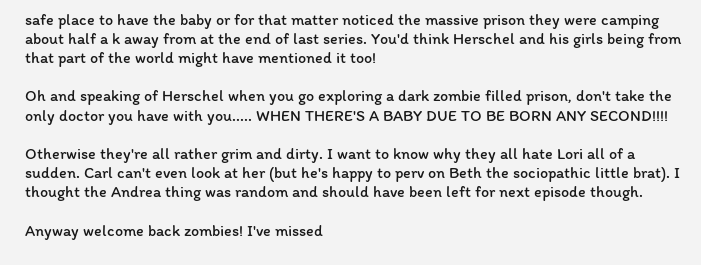safe place to have the baby or for that matter noticed the massive prison they were camping about half a k away from at the end of last series. You'd think Herschel and his girls being from that part of the world might have mentioned it too!

Oh and speaking of Herschel when you go exploring a dark zombie filled prison, don't take the only doctor you have with you..... WHEN THERE'S A BABY DUE TO BE BORN ANY SECOND!!!!

Otherwise they're all rather grim and dirty. I want to know why they all hate Lori all of a sudden. Carl can't even look at her (but he's happy to perv on Beth the sociopathic little brat). I thought the Andrea thing was random and should have been left for next episode though.

Anyway welcome back zombies! I've missed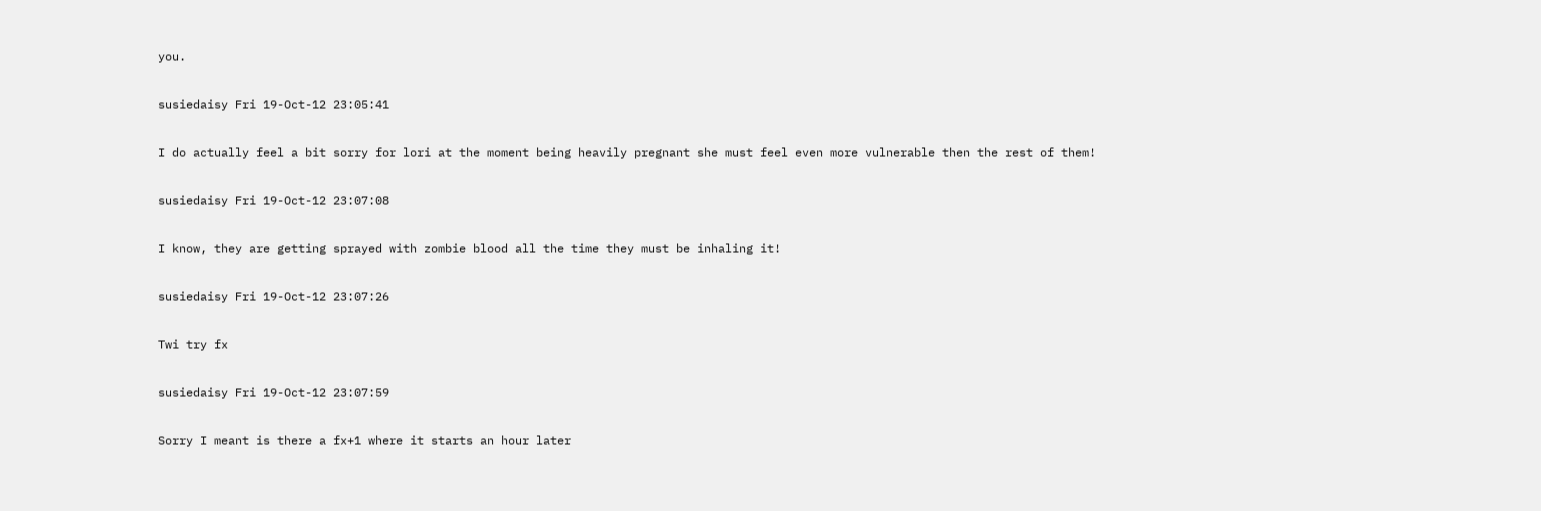you.

susiedaisy Fri 19-Oct-12 23:05:41

I do actually feel a bit sorry for lori at the moment being heavily pregnant she must feel even more vulnerable then the rest of them!

susiedaisy Fri 19-Oct-12 23:07:08

I know, they are getting sprayed with zombie blood all the time they must be inhaling it!

susiedaisy Fri 19-Oct-12 23:07:26

Twi try fx

susiedaisy Fri 19-Oct-12 23:07:59

Sorry I meant is there a fx+1 where it starts an hour later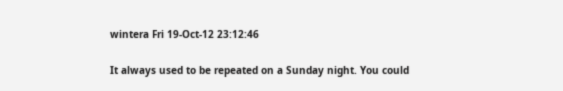wintera Fri 19-Oct-12 23:12:46

It always used to be repeated on a Sunday night. You could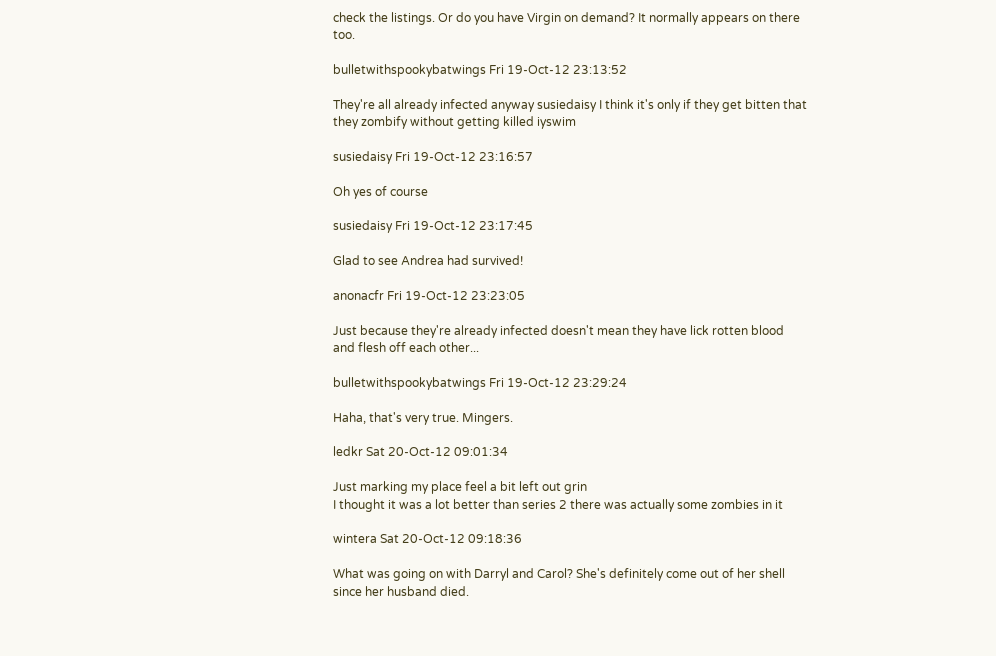check the listings. Or do you have Virgin on demand? It normally appears on there too.

bulletwithspookybatwings Fri 19-Oct-12 23:13:52

They're all already infected anyway susiedaisy I think it's only if they get bitten that they zombify without getting killed iyswim

susiedaisy Fri 19-Oct-12 23:16:57

Oh yes of course

susiedaisy Fri 19-Oct-12 23:17:45

Glad to see Andrea had survived!

anonacfr Fri 19-Oct-12 23:23:05

Just because they're already infected doesn't mean they have lick rotten blood and flesh off each other...

bulletwithspookybatwings Fri 19-Oct-12 23:29:24

Haha, that's very true. Mingers.

ledkr Sat 20-Oct-12 09:01:34

Just marking my place feel a bit left out grin
I thought it was a lot better than series 2 there was actually some zombies in it

wintera Sat 20-Oct-12 09:18:36

What was going on with Darryl and Carol? She's definitely come out of her shell since her husband died.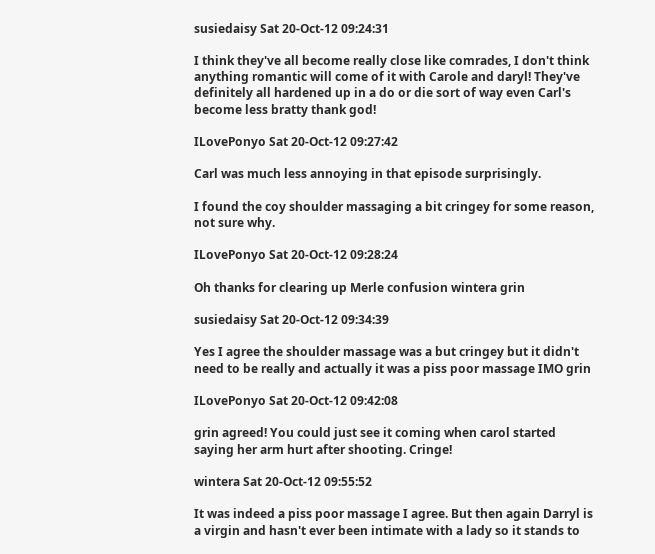susiedaisy Sat 20-Oct-12 09:24:31

I think they've all become really close like comrades, I don't think anything romantic will come of it with Carole and daryl! They've definitely all hardened up in a do or die sort of way even Carl's become less bratty thank god!

ILovePonyo Sat 20-Oct-12 09:27:42

Carl was much less annoying in that episode surprisingly.

I found the coy shoulder massaging a bit cringey for some reason, not sure why.

ILovePonyo Sat 20-Oct-12 09:28:24

Oh thanks for clearing up Merle confusion wintera grin

susiedaisy Sat 20-Oct-12 09:34:39

Yes I agree the shoulder massage was a but cringey but it didn't need to be really and actually it was a piss poor massage IMO grin

ILovePonyo Sat 20-Oct-12 09:42:08

grin agreed! You could just see it coming when carol started saying her arm hurt after shooting. Cringe!

wintera Sat 20-Oct-12 09:55:52

It was indeed a piss poor massage I agree. But then again Darryl is a virgin and hasn't ever been intimate with a lady so it stands to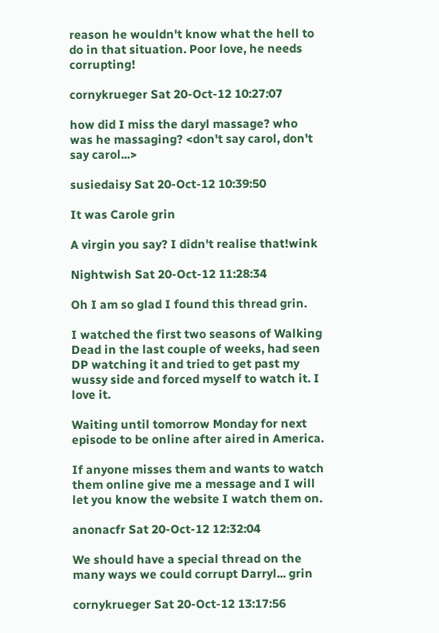reason he wouldn't know what the hell to do in that situation. Poor love, he needs corrupting!

cornykrueger Sat 20-Oct-12 10:27:07

how did I miss the daryl massage? who was he massaging? <don't say carol, don't say carol...>

susiedaisy Sat 20-Oct-12 10:39:50

It was Carole grin

A virgin you say? I didn't realise that!wink

Nightwish Sat 20-Oct-12 11:28:34

Oh I am so glad I found this thread grin.

I watched the first two seasons of Walking Dead in the last couple of weeks, had seen DP watching it and tried to get past my wussy side and forced myself to watch it. I love it.

Waiting until tomorrow Monday for next episode to be online after aired in America.

If anyone misses them and wants to watch them online give me a message and I will let you know the website I watch them on.

anonacfr Sat 20-Oct-12 12:32:04

We should have a special thread on the many ways we could corrupt Darryl... grin

cornykrueger Sat 20-Oct-12 13:17:56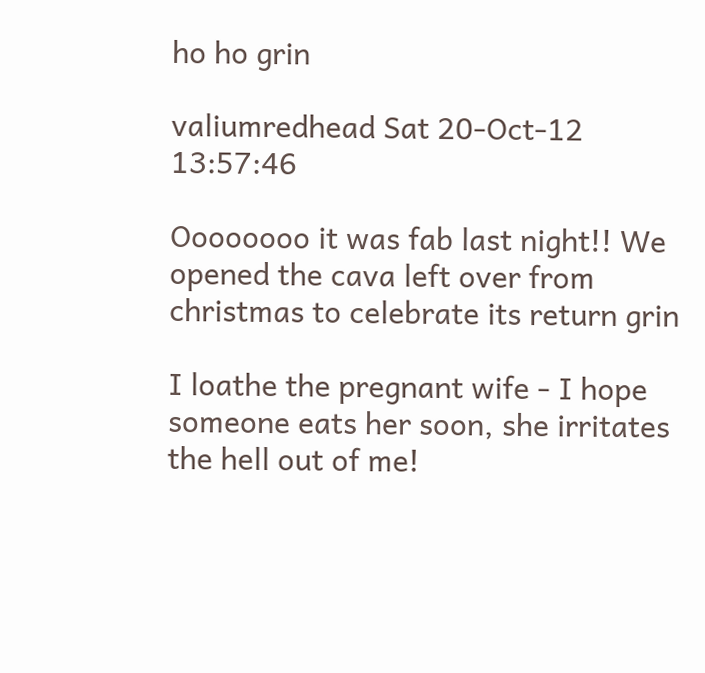ho ho grin

valiumredhead Sat 20-Oct-12 13:57:46

Oooooooo it was fab last night!! We opened the cava left over from christmas to celebrate its return grin

I loathe the pregnant wife - I hope someone eats her soon, she irritates the hell out of me!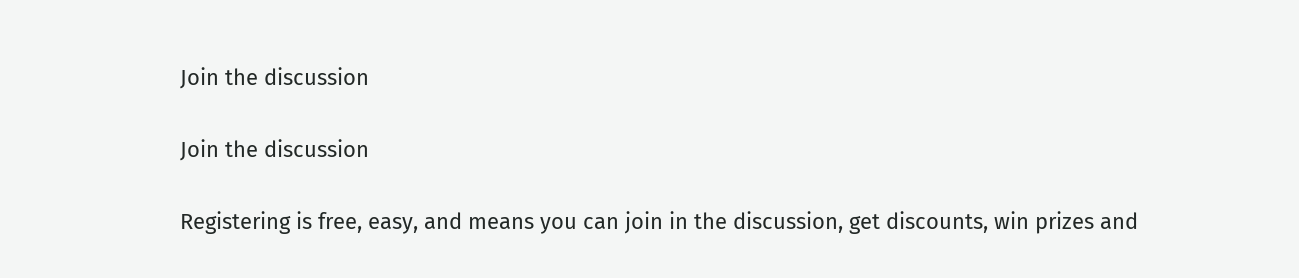Join the discussion

Join the discussion

Registering is free, easy, and means you can join in the discussion, get discounts, win prizes and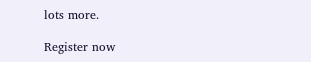lots more.

Register now